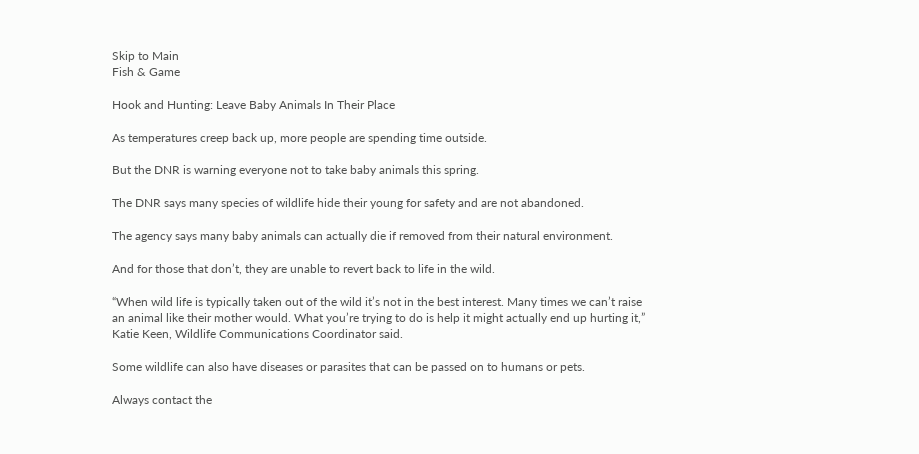Skip to Main
Fish & Game

Hook and Hunting: Leave Baby Animals In Their Place

As temperatures creep back up, more people are spending time outside.

But the DNR is warning everyone not to take baby animals this spring.

The DNR says many species of wildlife hide their young for safety and are not abandoned.

The agency says many baby animals can actually die if removed from their natural environment.

And for those that don’t, they are unable to revert back to life in the wild.

“When wild life is typically taken out of the wild it’s not in the best interest. Many times we can’t raise an animal like their mother would. What you’re trying to do is help it might actually end up hurting it,” Katie Keen, Wildlife Communications Coordinator said.

Some wildlife can also have diseases or parasites that can be passed on to humans or pets.

Always contact the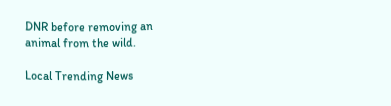DNR before removing an animal from the wild.

Local Trending News